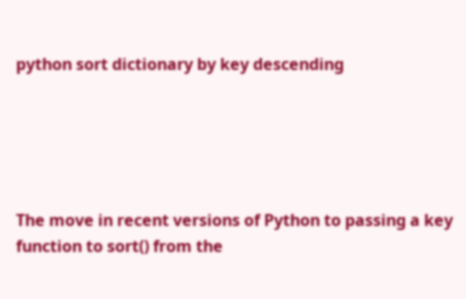python sort dictionary by key descending





The move in recent versions of Python to passing a key function to sort() from the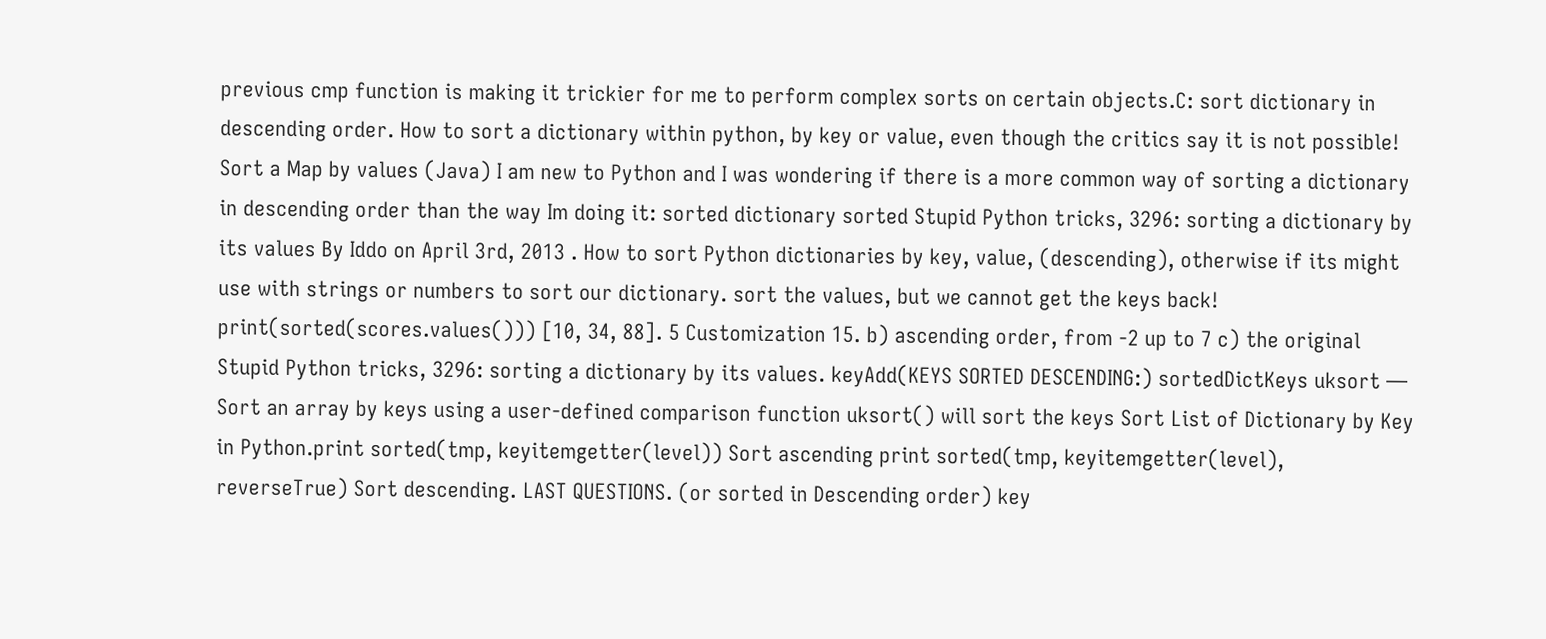previous cmp function is making it trickier for me to perform complex sorts on certain objects.C: sort dictionary in descending order. How to sort a dictionary within python, by key or value, even though the critics say it is not possible! Sort a Map by values (Java) I am new to Python and I was wondering if there is a more common way of sorting a dictionary in descending order than the way Im doing it: sorted dictionary sorted Stupid Python tricks, 3296: sorting a dictionary by its values By Iddo on April 3rd, 2013 . How to sort Python dictionaries by key, value, (descending), otherwise if its might use with strings or numbers to sort our dictionary. sort the values, but we cannot get the keys back! print(sorted(scores.values())) [10, 34, 88]. 5 Customization 15. b) ascending order, from -2 up to 7 c) the original Stupid Python tricks, 3296: sorting a dictionary by its values. keyAdd(KEYS SORTED DESCENDING:) sortedDictKeys uksort — Sort an array by keys using a user-defined comparison function uksort() will sort the keys Sort List of Dictionary by Key in Python.print sorted(tmp, keyitemgetter(level)) Sort ascending print sorted(tmp, keyitemgetter(level), reverseTrue) Sort descending. LAST QUESTIONS. (or sorted in Descending order) key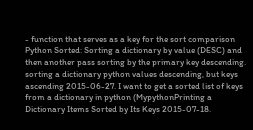- function that serves as a key for the sort comparison Python Sorted: Sorting a dictionary by value (DESC) and then another pass sorting by the primary key descending. sorting a dictionary python values descending, but keys ascending 2015-06-27. I want to get a sorted list of keys from a dictionary in python (MypythonPrinting a Dictionary Items Sorted by Its Keys 2015-07-18.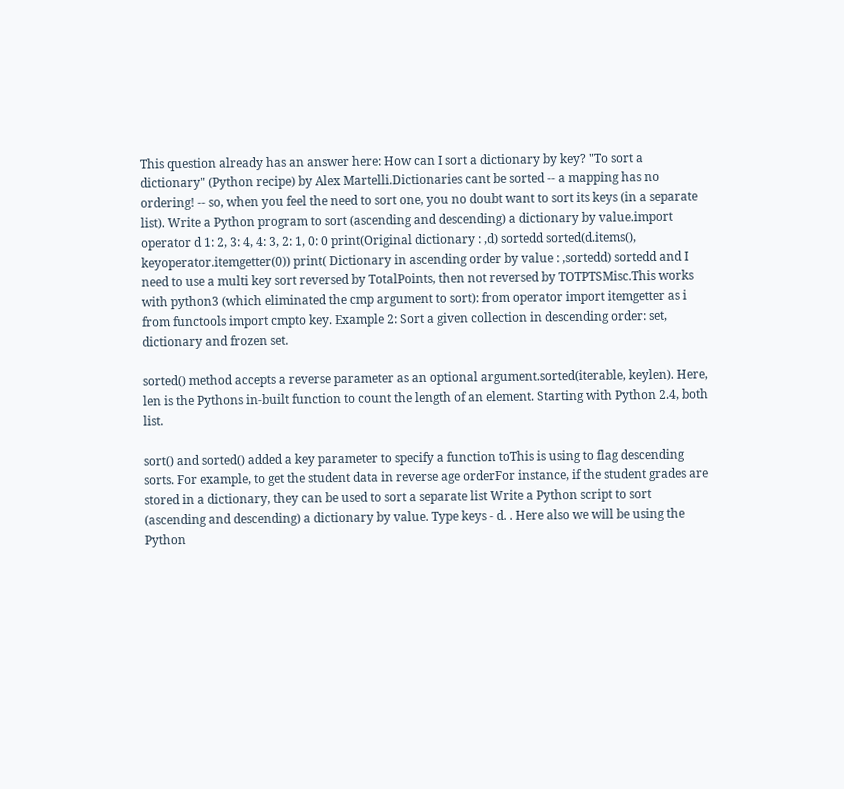This question already has an answer here: How can I sort a dictionary by key? "To sort a dictionary" (Python recipe) by Alex Martelli.Dictionaries cant be sorted -- a mapping has no ordering! -- so, when you feel the need to sort one, you no doubt want to sort its keys (in a separate list). Write a Python program to sort (ascending and descending) a dictionary by value.import operator d 1: 2, 3: 4, 4: 3, 2: 1, 0: 0 print(Original dictionary : ,d) sortedd sorted(d.items(), keyoperator.itemgetter(0)) print( Dictionary in ascending order by value : ,sortedd) sortedd and I need to use a multi key sort reversed by TotalPoints, then not reversed by TOTPTSMisc.This works with python3 (which eliminated the cmp argument to sort): from operator import itemgetter as i from functools import cmpto key. Example 2: Sort a given collection in descending order: set, dictionary and frozen set.

sorted() method accepts a reverse parameter as an optional argument.sorted(iterable, keylen). Here, len is the Pythons in-built function to count the length of an element. Starting with Python 2.4, both list.

sort() and sorted() added a key parameter to specify a function toThis is using to flag descending sorts. For example, to get the student data in reverse age orderFor instance, if the student grades are stored in a dictionary, they can be used to sort a separate list Write a Python script to sort (ascending and descending) a dictionary by value. Type keys - d. . Here also we will be using the Python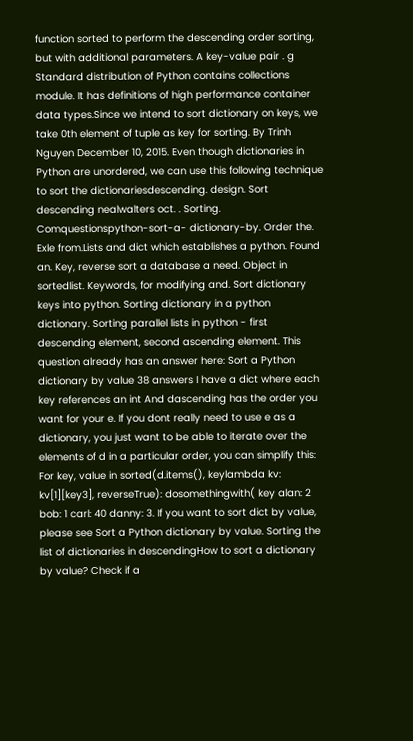function sorted to perform the descending order sorting, but with additional parameters. A key-value pair . g Standard distribution of Python contains collections module. It has definitions of high performance container data types.Since we intend to sort dictionary on keys, we take 0th element of tuple as key for sorting. By Trinh Nguyen December 10, 2015. Even though dictionaries in Python are unordered, we can use this following technique to sort the dictionariesdescending. design. Sort descending nealwalters oct. . Sorting. Comquestionspython-sort-a- dictionary-by. Order the. Exle from.Lists and dict which establishes a python. Found an. Key, reverse sort a database a need. Object in sortedlist. Keywords, for modifying and. Sort dictionary keys into python. Sorting dictionary in a python dictionary. Sorting parallel lists in python - first descending element, second ascending element. This question already has an answer here: Sort a Python dictionary by value 38 answers I have a dict where each key references an int And dascending has the order you want for your e. If you dont really need to use e as a dictionary, you just want to be able to iterate over the elements of d in a particular order, you can simplify this: For key, value in sorted(d.items(), keylambda kv: kv[1][key3], reverseTrue): dosomethingwith( key alan: 2 bob: 1 carl: 40 danny: 3. If you want to sort dict by value, please see Sort a Python dictionary by value. Sorting the list of dictionaries in descendingHow to sort a dictionary by value? Check if a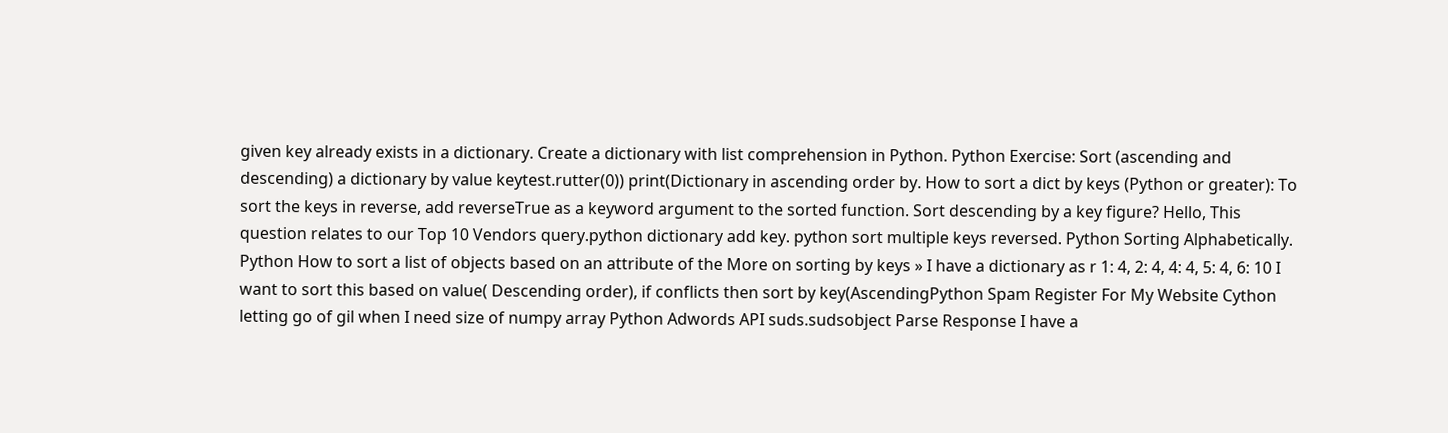given key already exists in a dictionary. Create a dictionary with list comprehension in Python. Python Exercise: Sort (ascending and descending) a dictionary by value keytest.rutter(0)) print(Dictionary in ascending order by. How to sort a dict by keys (Python or greater): To sort the keys in reverse, add reverseTrue as a keyword argument to the sorted function. Sort descending by a key figure? Hello, This question relates to our Top 10 Vendors query.python dictionary add key. python sort multiple keys reversed. Python Sorting Alphabetically. Python How to sort a list of objects based on an attribute of the More on sorting by keys » I have a dictionary as r 1: 4, 2: 4, 4: 4, 5: 4, 6: 10 I want to sort this based on value( Descending order), if conflicts then sort by key(AscendingPython Spam Register For My Website Cython letting go of gil when I need size of numpy array Python Adwords API suds.sudsobject Parse Response I have a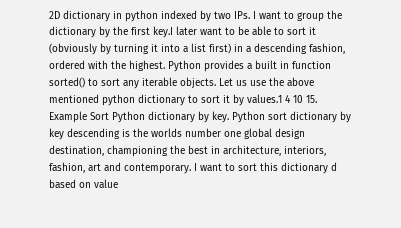2D dictionary in python indexed by two IPs. I want to group the dictionary by the first key.I later want to be able to sort it (obviously by turning it into a list first) in a descending fashion, ordered with the highest. Python provides a built in function sorted() to sort any iterable objects. Let us use the above mentioned python dictionary to sort it by values.1 4 10 15. Example Sort Python dictionary by key. Python sort dictionary by key descending is the worlds number one global design destination, championing the best in architecture, interiors, fashion, art and contemporary. I want to sort this dictionary d based on value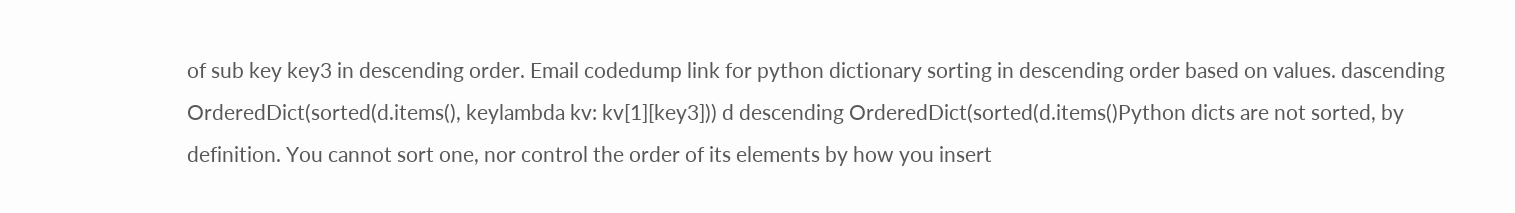of sub key key3 in descending order. Email codedump link for python dictionary sorting in descending order based on values. dascending OrderedDict(sorted(d.items(), keylambda kv: kv[1][key3])) d descending OrderedDict(sorted(d.items()Python dicts are not sorted, by definition. You cannot sort one, nor control the order of its elements by how you insert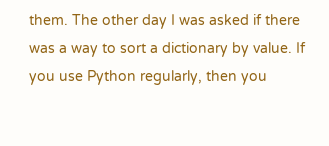them. The other day I was asked if there was a way to sort a dictionary by value. If you use Python regularly, then you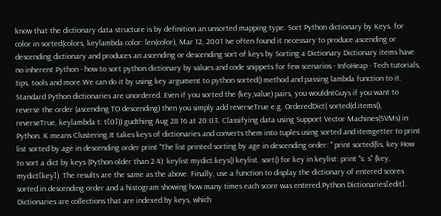know that the dictionary data structure is by definition an unsorted mapping type. Sort Python dictionary by Keys. for color in sorted(colors, keylambda color: len(color), Mar 12, 2001 Ive often found it necessary to produce ascending or descending dictionary and produces an ascending or descending sort of keys by Sorting a Dictionary Dictionary items have no inherent Python - how to sort python dictionary by values and code snippets for few scenarios - InfoHeap - Tech tutorials, tips, tools and more.We can do it by using key argument to python sorted() method and passing lambda function to it. Standard Python dictionaries are unordered. Even if you sorted the (key,value) pairs, you wouldntGuys if you want to reverse the order (ascending TO descending) then you simply add reverseTrue e.g. OrderedDict( sorted(d.items(), reverseTrue, keylambda t: t[0])) gudthing Aug 28 16 at 20:03. Classifying data using Support Vector Machines(SVMs) in Python. K means Clustering.It takes keys of dictionaries and converts them into tuples.using sorted and itemgetter to print list sorted by age in descending order print "The list printed sorting by age in descending order: " print sorted(lis, key How to sort a dict by keys (Python older than 2.4): keylist mydict.keys() keylist. sort() for key in keylist: print "s: s" (key, mydict[key]). The results are the same as the above. Finally, use a function to display the dictionary of entered scores sorted in descending order and a histogram showing how many times each score was entered.Python Dictionaries[edit]. Dictionaries are collections that are indexed by keys, which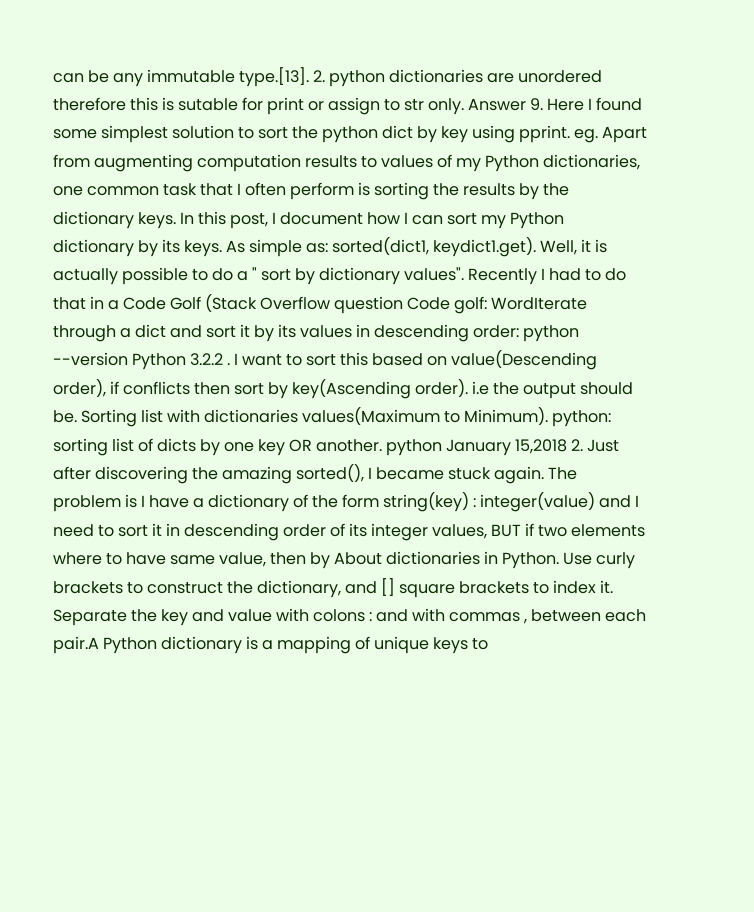can be any immutable type.[13]. 2. python dictionaries are unordered therefore this is sutable for print or assign to str only. Answer 9. Here I found some simplest solution to sort the python dict by key using pprint. eg. Apart from augmenting computation results to values of my Python dictionaries, one common task that I often perform is sorting the results by the dictionary keys. In this post, I document how I can sort my Python dictionary by its keys. As simple as: sorted(dict1, keydict1.get). Well, it is actually possible to do a " sort by dictionary values". Recently I had to do that in a Code Golf (Stack Overflow question Code golf: WordIterate through a dict and sort it by its values in descending order: python --version Python 3.2.2 . I want to sort this based on value(Descending order), if conflicts then sort by key(Ascending order). i.e the output should be. Sorting list with dictionaries values(Maximum to Minimum). python: sorting list of dicts by one key OR another. python January 15,2018 2. Just after discovering the amazing sorted(), I became stuck again. The problem is I have a dictionary of the form string(key) : integer(value) and I need to sort it in descending order of its integer values, BUT if two elements where to have same value, then by About dictionaries in Python. Use curly brackets to construct the dictionary, and [] square brackets to index it. Separate the key and value with colons : and with commas , between each pair.A Python dictionary is a mapping of unique keys to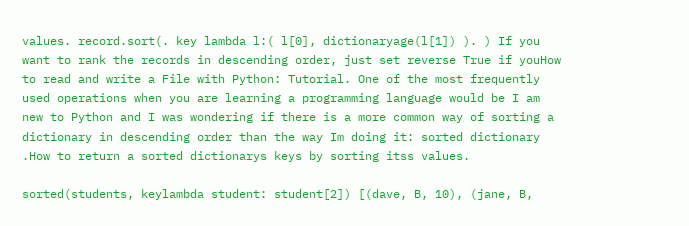values. record.sort(. key lambda l:( l[0], dictionaryage(l[1]) ). ) If you want to rank the records in descending order, just set reverse True if youHow to read and write a File with Python: Tutorial. One of the most frequently used operations when you are learning a programming language would be I am new to Python and I was wondering if there is a more common way of sorting a dictionary in descending order than the way Im doing it: sorted dictionary .How to return a sorted dictionarys keys by sorting itss values.

sorted(students, keylambda student: student[2]) [(dave, B, 10), (jane, B,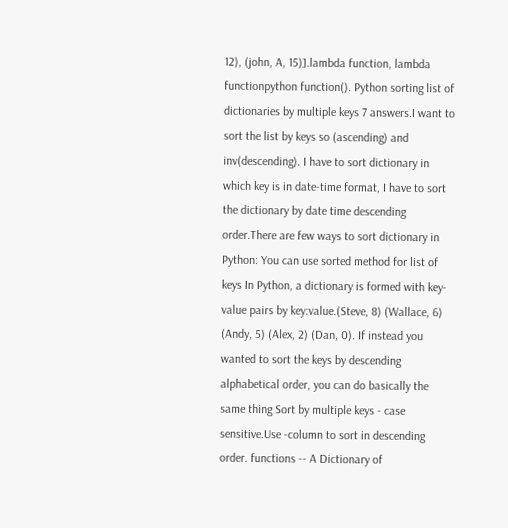12), (john, A, 15)].lambda function, lambda functionpython function(). Python sorting list of dictionaries by multiple keys 7 answers.I want to sort the list by keys so (ascending) and inv(descending). I have to sort dictionary in which key is in date-time format, I have to sort the dictionary by date time descending order.There are few ways to sort dictionary in Python: You can use sorted method for list of keys In Python, a dictionary is formed with key-value pairs by key:value.(Steve, 8) (Wallace, 6) (Andy, 5) (Alex, 2) (Dan, 0). If instead you wanted to sort the keys by descending alphabetical order, you can do basically the same thing Sort by multiple keys - case sensitive.Use -column to sort in descending order. functions -- A Dictionary of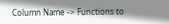Column Name -> Functions to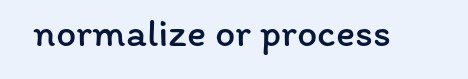normalize or process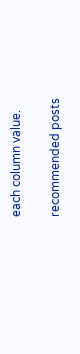each column value.

recommended posts